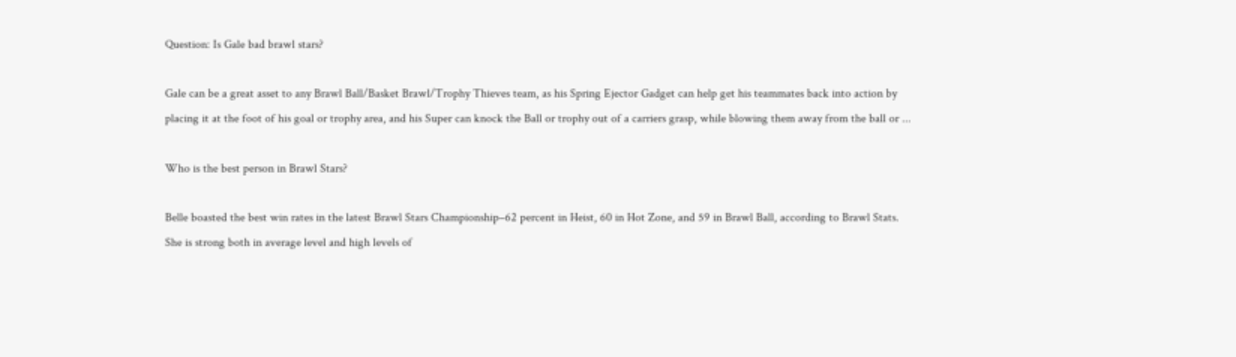Question: Is Gale bad brawl stars?

Gale can be a great asset to any Brawl Ball/Basket Brawl/Trophy Thieves team, as his Spring Ejector Gadget can help get his teammates back into action by placing it at the foot of his goal or trophy area, and his Super can knock the Ball or trophy out of a carriers grasp, while blowing them away from the ball or ...

Who is the best person in Brawl Stars?

Belle boasted the best win rates in the latest Brawl Stars Championship–62 percent in Heist, 60 in Hot Zone, and 59 in Brawl Ball, according to Brawl Stats. She is strong both in average level and high levels of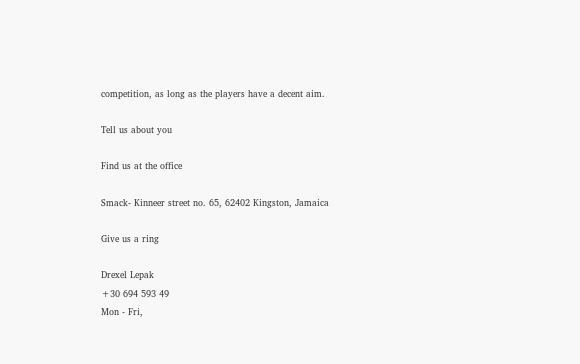competition, as long as the players have a decent aim.

Tell us about you

Find us at the office

Smack- Kinneer street no. 65, 62402 Kingston, Jamaica

Give us a ring

Drexel Lepak
+30 694 593 49
Mon - Fri,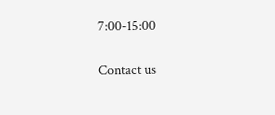7:00-15:00

Contact us